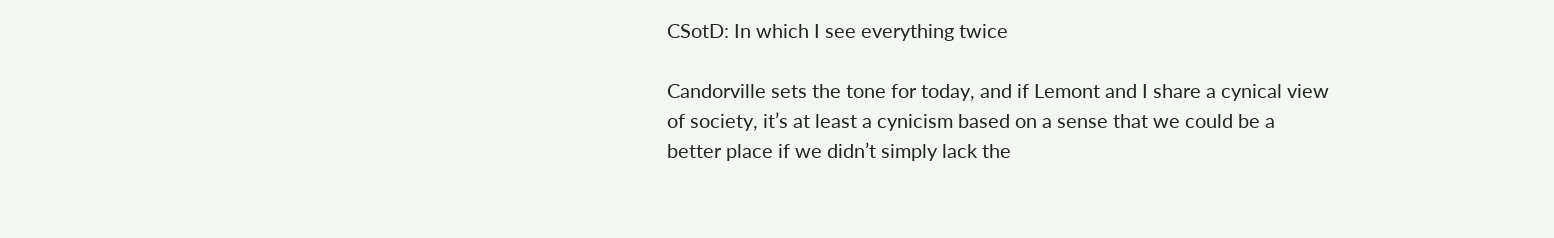CSotD: In which I see everything twice

Candorville sets the tone for today, and if Lemont and I share a cynical view of society, it’s at least a cynicism based on a sense that we could be a better place if we didn’t simply lack the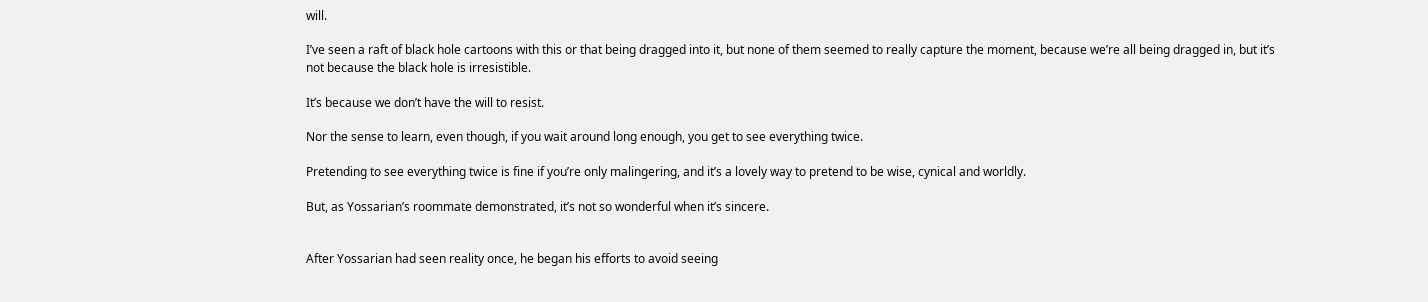will.

I’ve seen a raft of black hole cartoons with this or that being dragged into it, but none of them seemed to really capture the moment, because we’re all being dragged in, but it’s not because the black hole is irresistible.

It’s because we don’t have the will to resist.

Nor the sense to learn, even though, if you wait around long enough, you get to see everything twice.

Pretending to see everything twice is fine if you’re only malingering, and it’s a lovely way to pretend to be wise, cynical and worldly.

But, as Yossarian’s roommate demonstrated, it’s not so wonderful when it’s sincere.


After Yossarian had seen reality once, he began his efforts to avoid seeing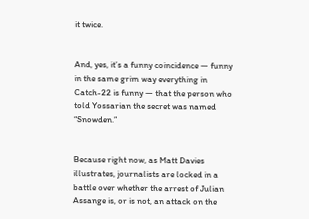it twice.


And, yes, it’s a funny coincidence — funny in the same grim way everything in Catch-22 is funny — that the person who told Yossarian the secret was named “Snowden.”


Because right now, as Matt Davies illustrates, journalists are locked in a battle over whether the arrest of Julian Assange is, or is not, an attack on the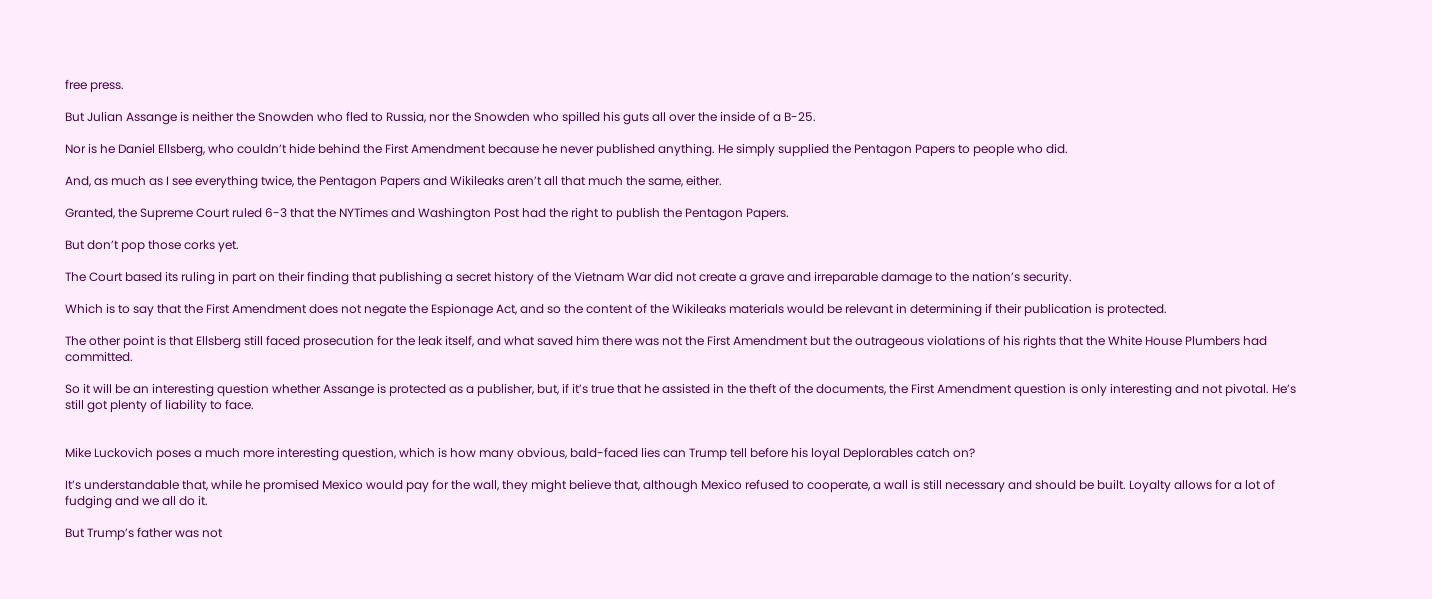free press.

But Julian Assange is neither the Snowden who fled to Russia, nor the Snowden who spilled his guts all over the inside of a B-25.

Nor is he Daniel Ellsberg, who couldn’t hide behind the First Amendment because he never published anything. He simply supplied the Pentagon Papers to people who did.

And, as much as I see everything twice, the Pentagon Papers and Wikileaks aren’t all that much the same, either.

Granted, the Supreme Court ruled 6-3 that the NYTimes and Washington Post had the right to publish the Pentagon Papers.

But don’t pop those corks yet.

The Court based its ruling in part on their finding that publishing a secret history of the Vietnam War did not create a grave and irreparable damage to the nation’s security.

Which is to say that the First Amendment does not negate the Espionage Act, and so the content of the Wikileaks materials would be relevant in determining if their publication is protected.

The other point is that Ellsberg still faced prosecution for the leak itself, and what saved him there was not the First Amendment but the outrageous violations of his rights that the White House Plumbers had committed.

So it will be an interesting question whether Assange is protected as a publisher, but, if it’s true that he assisted in the theft of the documents, the First Amendment question is only interesting and not pivotal. He’s still got plenty of liability to face.


Mike Luckovich poses a much more interesting question, which is how many obvious, bald-faced lies can Trump tell before his loyal Deplorables catch on?

It’s understandable that, while he promised Mexico would pay for the wall, they might believe that, although Mexico refused to cooperate, a wall is still necessary and should be built. Loyalty allows for a lot of fudging and we all do it.

But Trump’s father was not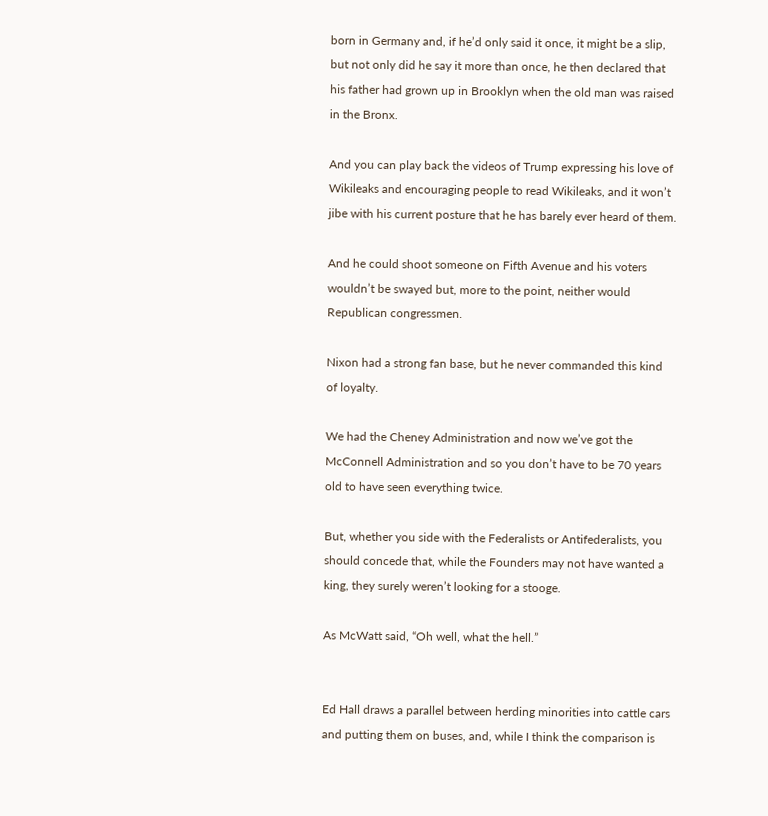born in Germany and, if he’d only said it once, it might be a slip, but not only did he say it more than once, he then declared that his father had grown up in Brooklyn when the old man was raised in the Bronx.

And you can play back the videos of Trump expressing his love of Wikileaks and encouraging people to read Wikileaks, and it won’t jibe with his current posture that he has barely ever heard of them.

And he could shoot someone on Fifth Avenue and his voters wouldn’t be swayed but, more to the point, neither would Republican congressmen.

Nixon had a strong fan base, but he never commanded this kind of loyalty.

We had the Cheney Administration and now we’ve got the McConnell Administration and so you don’t have to be 70 years old to have seen everything twice.

But, whether you side with the Federalists or Antifederalists, you should concede that, while the Founders may not have wanted a king, they surely weren’t looking for a stooge.

As McWatt said, “Oh well, what the hell.”


Ed Hall draws a parallel between herding minorities into cattle cars and putting them on buses, and, while I think the comparison is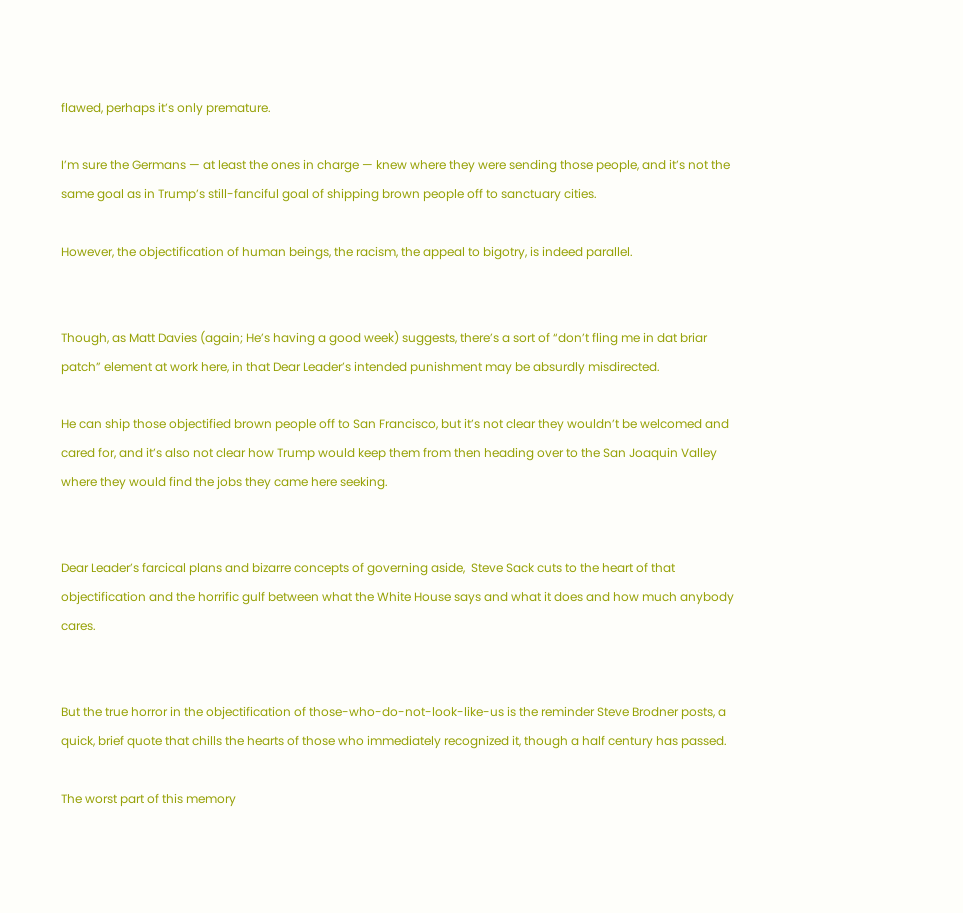flawed, perhaps it’s only premature.

I’m sure the Germans — at least the ones in charge — knew where they were sending those people, and it’s not the same goal as in Trump’s still-fanciful goal of shipping brown people off to sanctuary cities.

However, the objectification of human beings, the racism, the appeal to bigotry, is indeed parallel.


Though, as Matt Davies (again; He’s having a good week) suggests, there’s a sort of “don’t fling me in dat briar patch” element at work here, in that Dear Leader’s intended punishment may be absurdly misdirected.

He can ship those objectified brown people off to San Francisco, but it’s not clear they wouldn’t be welcomed and cared for, and it’s also not clear how Trump would keep them from then heading over to the San Joaquin Valley where they would find the jobs they came here seeking.


Dear Leader’s farcical plans and bizarre concepts of governing aside,  Steve Sack cuts to the heart of that objectification and the horrific gulf between what the White House says and what it does and how much anybody cares.


But the true horror in the objectification of those-who-do-not-look-like-us is the reminder Steve Brodner posts, a quick, brief quote that chills the hearts of those who immediately recognized it, though a half century has passed.

The worst part of this memory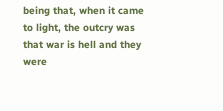being that, when it came to light, the outcry was that war is hell and they were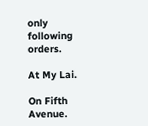only following orders.

At My Lai.

On Fifth Avenue.